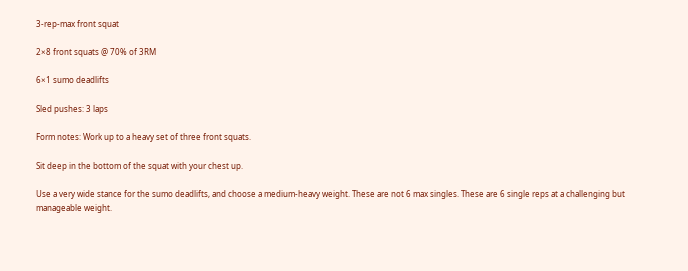3-rep-max front squat

2×8 front squats @ 70% of 3RM

6×1 sumo deadlifts

Sled pushes: 3 laps

Form notes: Work up to a heavy set of three front squats.

Sit deep in the bottom of the squat with your chest up.

Use a very wide stance for the sumo deadlifts, and choose a medium-heavy weight. These are not 6 max singles. These are 6 single reps at a challenging but manageable weight.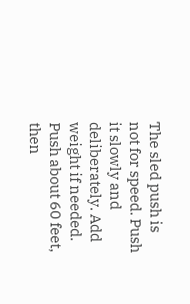The sled push is not for speed. Push it slowly and deliberately. Add weight if needed. Push about 60 feet, then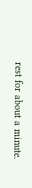rest for about a minute.